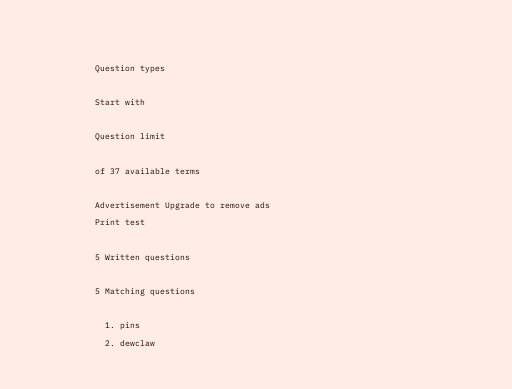Question types

Start with

Question limit

of 37 available terms

Advertisement Upgrade to remove ads
Print test

5 Written questions

5 Matching questions

  1. pins
  2. dewclaw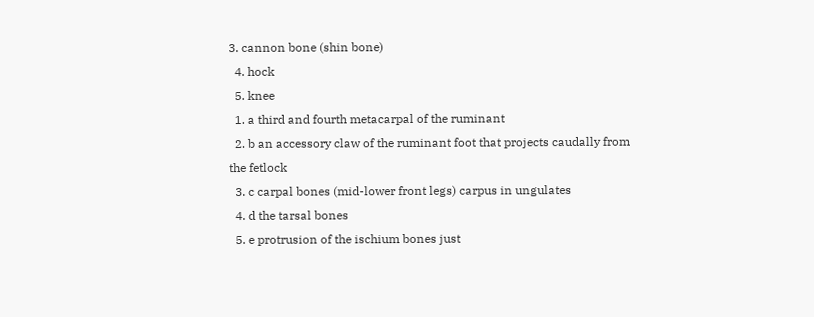3. cannon bone (shin bone)
  4. hock
  5. knee
  1. a third and fourth metacarpal of the ruminant
  2. b an accessory claw of the ruminant foot that projects caudally from the fetlock
  3. c carpal bones (mid-lower front legs) carpus in ungulates
  4. d the tarsal bones
  5. e protrusion of the ischium bones just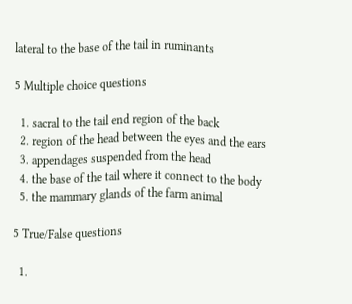lateral to the base of the tail in ruminants

5 Multiple choice questions

  1. sacral to the tail end region of the back
  2. region of the head between the eyes and the ears
  3. appendages suspended from the head
  4. the base of the tail where it connect to the body
  5. the mammary glands of the farm animal

5 True/False questions

  1.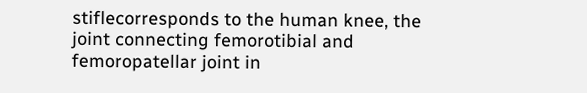stiflecorresponds to the human knee, the joint connecting femorotibial and femoropatellar joint in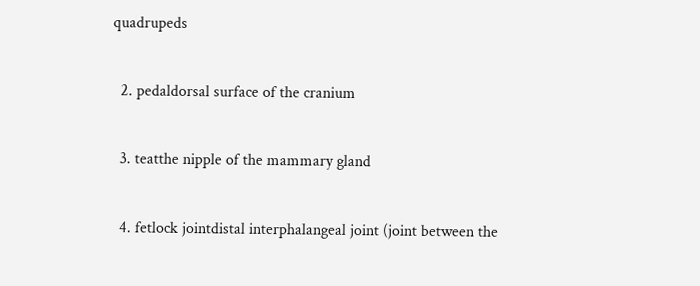quadrupeds


  2. pedaldorsal surface of the cranium


  3. teatthe nipple of the mammary gland


  4. fetlock jointdistal interphalangeal joint (joint between the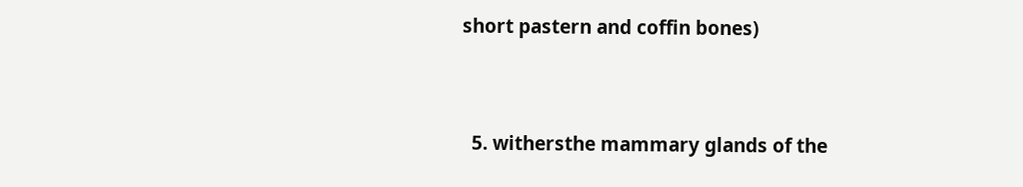short pastern and coffin bones)


  5. withersthe mammary glands of the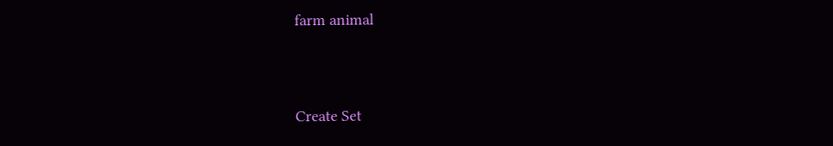farm animal


Create Set